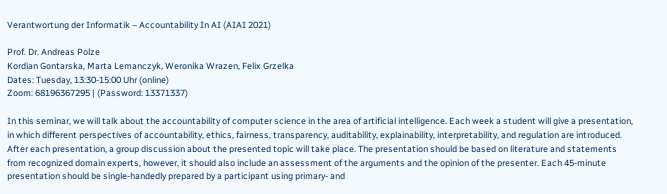Verantwortung der Informatik – Accountability In AI (AIAI 2021)

Prof. Dr. Andreas Polze
Kordian Gontarska, Marta Lemanczyk, Weronika Wrazen, Felix Grzelka
Dates: Tuesday, 13:30-15:00 Uhr (online)
Zoom: 68196367295 | (Password: 13371337)

In this seminar, we will talk about the accountability of computer science in the area of artificial intelligence. Each week a student will give a presentation, in which different perspectives of accountability, ethics, fairness, transparency, auditability, explainability, interpretability, and regulation are introduced. After each presentation, a group discussion about the presented topic will take place. The presentation should be based on literature and statements from recognized domain experts, however, it should also include an assessment of the arguments and the opinion of the presenter. Each 45-minute presentation should be single-handedly prepared by a participant using primary- and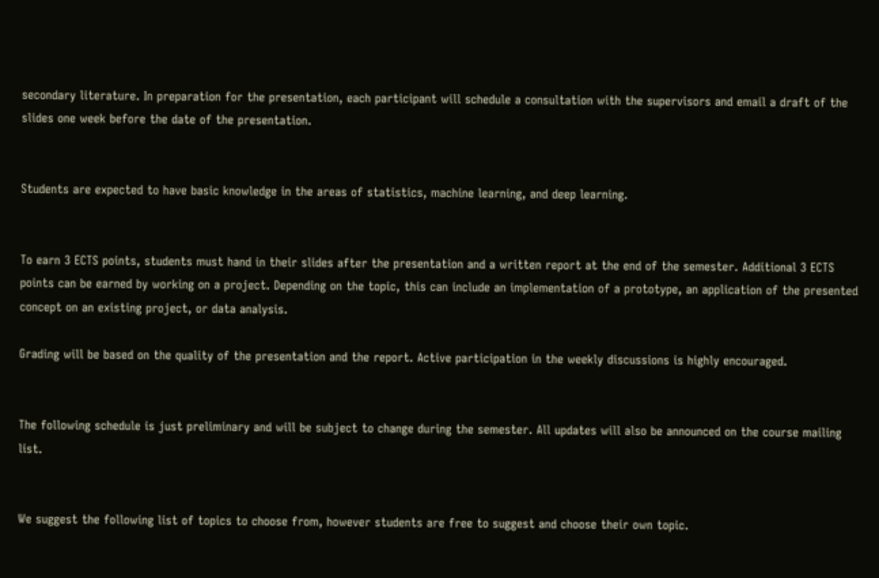secondary literature. In preparation for the presentation, each participant will schedule a consultation with the supervisors and email a draft of the slides one week before the date of the presentation.


Students are expected to have basic knowledge in the areas of statistics, machine learning, and deep learning.


To earn 3 ECTS points, students must hand in their slides after the presentation and a written report at the end of the semester. Additional 3 ECTS points can be earned by working on a project. Depending on the topic, this can include an implementation of a prototype, an application of the presented concept on an existing project, or data analysis.

Grading will be based on the quality of the presentation and the report. Active participation in the weekly discussions is highly encouraged.


The following schedule is just preliminary and will be subject to change during the semester. All updates will also be announced on the course mailing list.


We suggest the following list of topics to choose from, however students are free to suggest and choose their own topic.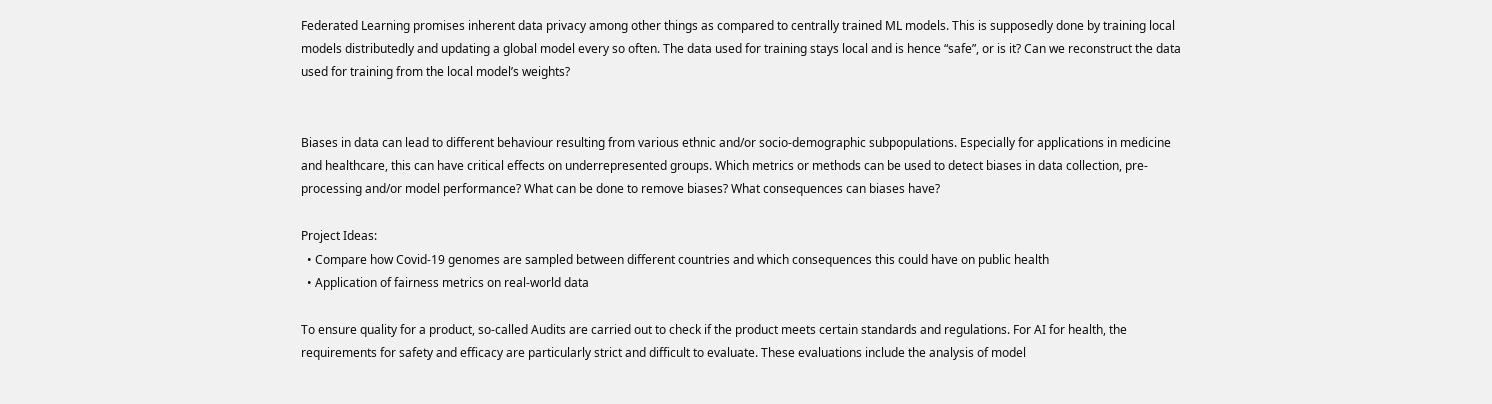Federated Learning promises inherent data privacy among other things as compared to centrally trained ML models. This is supposedly done by training local models distributedly and updating a global model every so often. The data used for training stays local and is hence “safe”, or is it? Can we reconstruct the data used for training from the local model’s weights?


Biases in data can lead to different behaviour resulting from various ethnic and/or socio-demographic subpopulations. Especially for applications in medicine and healthcare, this can have critical effects on underrepresented groups. Which metrics or methods can be used to detect biases in data collection, pre-processing and/or model performance? What can be done to remove biases? What consequences can biases have?

Project Ideas:
  • Compare how Covid-19 genomes are sampled between different countries and which consequences this could have on public health
  • Application of fairness metrics on real-world data

To ensure quality for a product, so-called Audits are carried out to check if the product meets certain standards and regulations. For AI for health, the requirements for safety and efficacy are particularly strict and difficult to evaluate. These evaluations include the analysis of model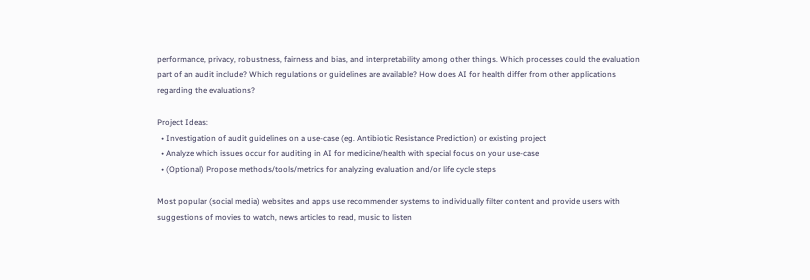performance, privacy, robustness, fairness and bias, and interpretability among other things. Which processes could the evaluation part of an audit include? Which regulations or guidelines are available? How does AI for health differ from other applications regarding the evaluations?

Project Ideas:
  • Investigation of audit guidelines on a use-case (eg. Antibiotic Resistance Prediction) or existing project
  • Analyze which issues occur for auditing in AI for medicine/health with special focus on your use-case
  • (Optional) Propose methods/tools/metrics for analyzing evaluation and/or life cycle steps

Most popular (social media) websites and apps use recommender systems to individually filter content and provide users with suggestions of movies to watch, news articles to read, music to listen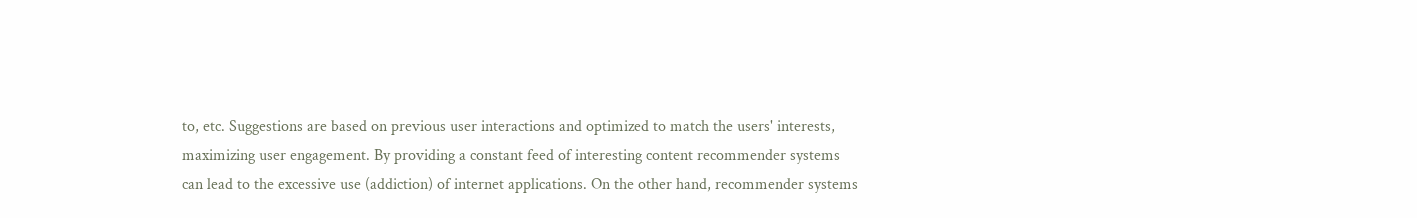to, etc. Suggestions are based on previous user interactions and optimized to match the users' interests, maximizing user engagement. By providing a constant feed of interesting content recommender systems can lead to the excessive use (addiction) of internet applications. On the other hand, recommender systems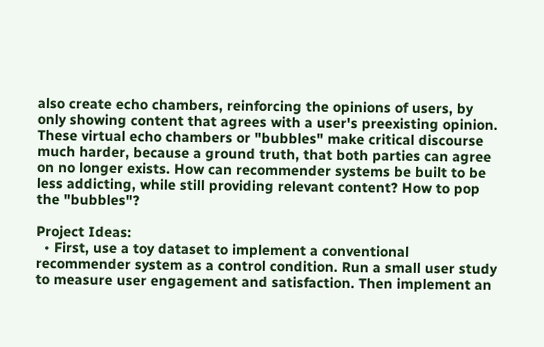also create echo chambers, reinforcing the opinions of users, by only showing content that agrees with a user's preexisting opinion. These virtual echo chambers or "bubbles" make critical discourse much harder, because a ground truth, that both parties can agree on no longer exists. How can recommender systems be built to be less addicting, while still providing relevant content? How to pop the "bubbles"?

Project Ideas:
  • First, use a toy dataset to implement a conventional recommender system as a control condition. Run a small user study to measure user engagement and satisfaction. Then implement an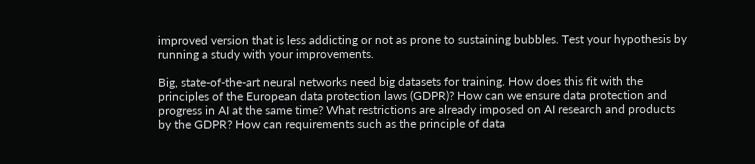improved version that is less addicting or not as prone to sustaining bubbles. Test your hypothesis by running a study with your improvements.

Big, state-of-the-art neural networks need big datasets for training. How does this fit with the principles of the European data protection laws (GDPR)? How can we ensure data protection and progress in AI at the same time? What restrictions are already imposed on AI research and products by the GDPR? How can requirements such as the principle of data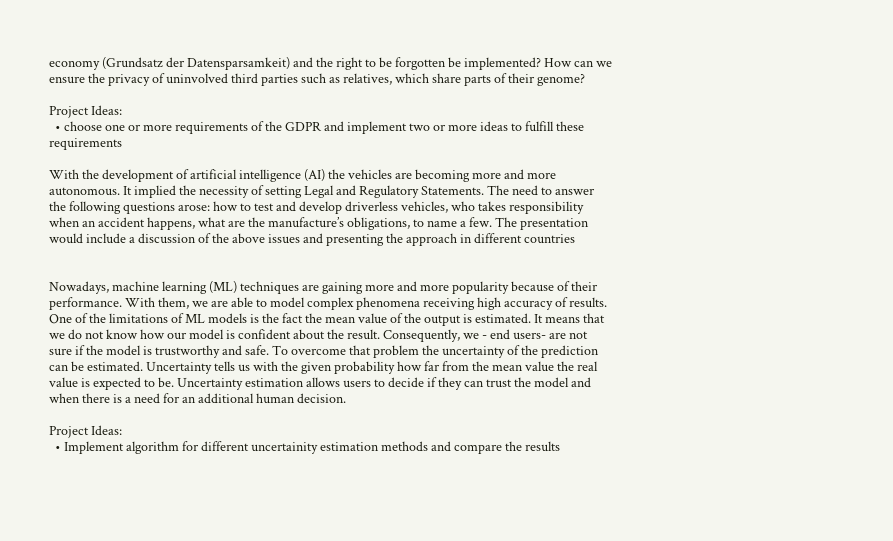economy (Grundsatz der Datensparsamkeit) and the right to be forgotten be implemented? How can we ensure the privacy of uninvolved third parties such as relatives, which share parts of their genome?

Project Ideas:
  • choose one or more requirements of the GDPR and implement two or more ideas to fulfill these requirements

With the development of artificial intelligence (AI) the vehicles are becoming more and more autonomous. It implied the necessity of setting Legal and Regulatory Statements. The need to answer the following questions arose: how to test and develop driverless vehicles, who takes responsibility when an accident happens, what are the manufacture’s obligations, to name a few. The presentation would include a discussion of the above issues and presenting the approach in different countries


Nowadays, machine learning (ML) techniques are gaining more and more popularity because of their performance. With them, we are able to model complex phenomena receiving high accuracy of results. One of the limitations of ML models is the fact the mean value of the output is estimated. It means that we do not know how our model is confident about the result. Consequently, we - end users- are not sure if the model is trustworthy and safe. To overcome that problem the uncertainty of the prediction can be estimated. Uncertainty tells us with the given probability how far from the mean value the real value is expected to be. Uncertainty estimation allows users to decide if they can trust the model and when there is a need for an additional human decision.

Project Ideas:
  • Implement algorithm for different uncertainity estimation methods and compare the results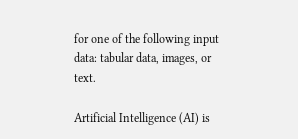for one of the following input data: tabular data, images, or text.

Artificial Intelligence (AI) is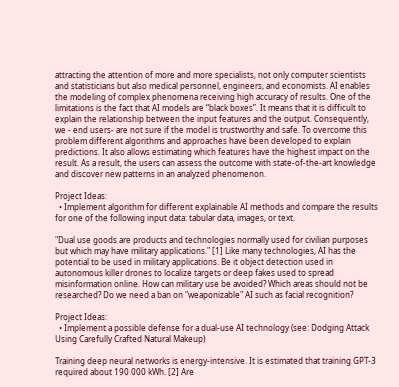attracting the attention of more and more specialists, not only computer scientists and statisticians but also medical personnel, engineers, and economists. AI enables the modeling of complex phenomena receiving high accuracy of results. One of the limitations is the fact that AI models are “black boxes”. It means that it is difficult to explain the relationship between the input features and the output. Consequently, we - end users- are not sure if the model is trustworthy and safe. To overcome this problem different algorithms and approaches have been developed to explain predictions. It also allows estimating which features have the highest impact on the result. As a result, the users can assess the outcome with state-of-the-art knowledge and discover new patterns in an analyzed phenomenon.

Project Ideas:
  • Implement algorithm for different explainable AI methods and compare the results for one of the following input data: tabular data, images, or text.

"Dual use goods are products and technologies normally used for civilian purposes but which may have military applications." [1] Like many technologies, AI has the potential to be used in military applications. Be it object detection used in autonomous killer drones to localize targets or deep fakes used to spread misinformation online. How can military use be avoided? Which areas should not be researched? Do we need a ban on "weaponizable" AI such as facial recognition?

Project Ideas:
  • Implement a possible defense for a dual-use AI technology (see: Dodging Attack Using Carefully Crafted Natural Makeup)

Training deep neural networks is energy-intensive. It is estimated that training GPT-3 required about 190 000 kWh. [2] Are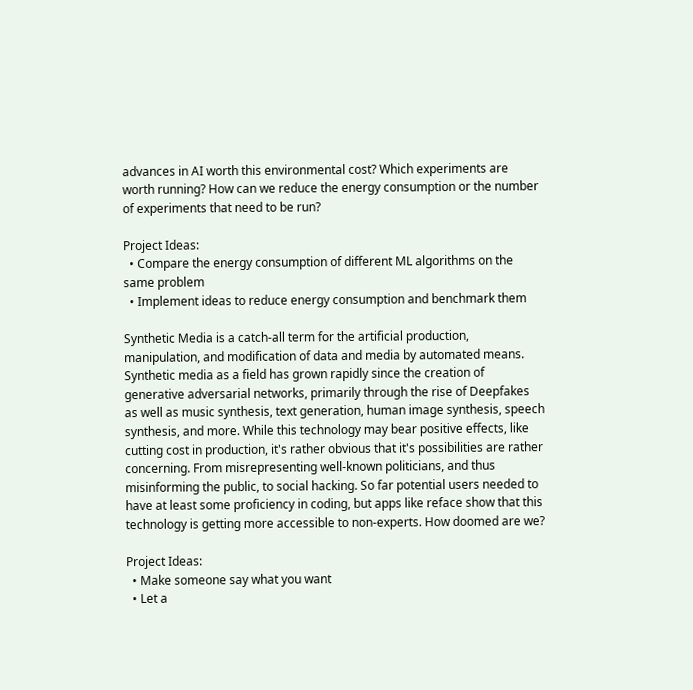advances in AI worth this environmental cost? Which experiments are worth running? How can we reduce the energy consumption or the number of experiments that need to be run?

Project Ideas:
  • Compare the energy consumption of different ML algorithms on the same problem
  • Implement ideas to reduce energy consumption and benchmark them

Synthetic Media is a catch-all term for the artificial production, manipulation, and modification of data and media by automated means. Synthetic media as a field has grown rapidly since the creation of generative adversarial networks, primarily through the rise of Deepfakes as well as music synthesis, text generation, human image synthesis, speech synthesis, and more. While this technology may bear positive effects, like cutting cost in production, it's rather obvious that it's possibilities are rather concerning. From misrepresenting well-known politicians, and thus misinforming the public, to social hacking. So far potential users needed to have at least some proficiency in coding, but apps like reface show that this technology is getting more accessible to non-experts. How doomed are we?

Project Ideas:
  • Make someone say what you want
  • Let a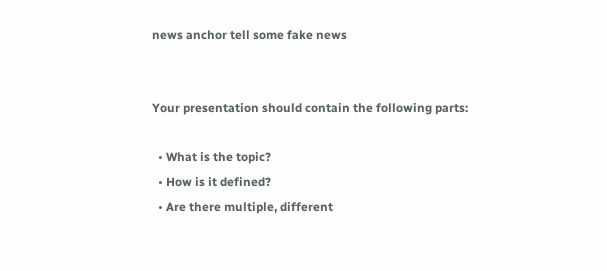news anchor tell some fake news


Your presentation should contain the following parts:

  • What is the topic?
  • How is it defined?
  • Are there multiple, different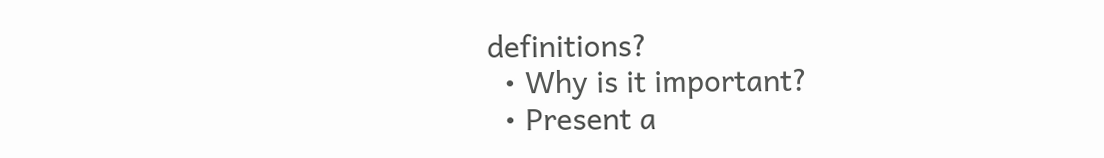definitions?
  • Why is it important?
  • Present a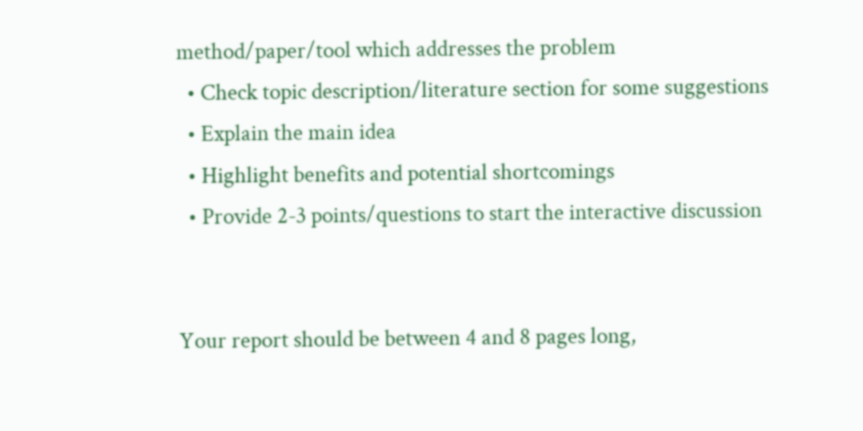method/paper/tool which addresses the problem
  • Check topic description/literature section for some suggestions
  • Explain the main idea
  • Highlight benefits and potential shortcomings
  • Provide 2-3 points/questions to start the interactive discussion


Your report should be between 4 and 8 pages long,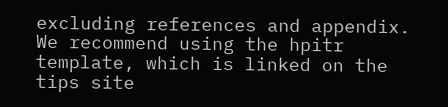excluding references and appendix. We recommend using the hpitr template, which is linked on the tips site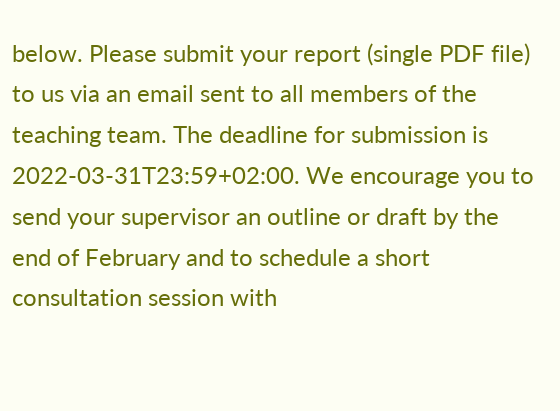below. Please submit your report (single PDF file) to us via an email sent to all members of the teaching team. The deadline for submission is 2022-03-31T23:59+02:00. We encourage you to send your supervisor an outline or draft by the end of February and to schedule a short consultation session with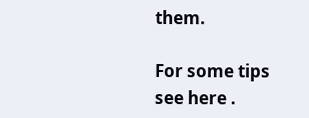them.

For some tips see here .